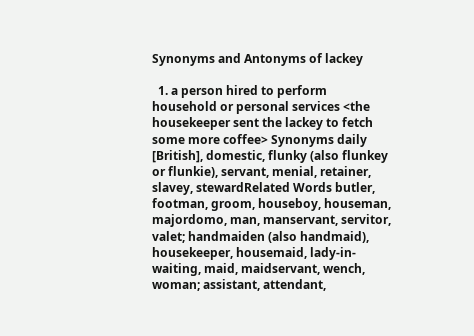Synonyms and Antonyms of lackey

  1. a person hired to perform household or personal services <the housekeeper sent the lackey to fetch some more coffee> Synonyms daily [British], domestic, flunky (also flunkey or flunkie), servant, menial, retainer, slavey, stewardRelated Words butler, footman, groom, houseboy, houseman, majordomo, man, manservant, servitor, valet; handmaiden (also handmaid), housekeeper, housemaid, lady-in-waiting, maid, maidservant, wench, woman; assistant, attendant,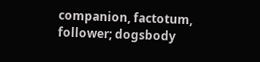companion, factotum, follower; dogsbody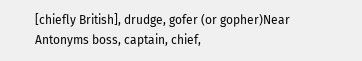[chiefly British], drudge, gofer (or gopher)Near Antonyms boss, captain, chief,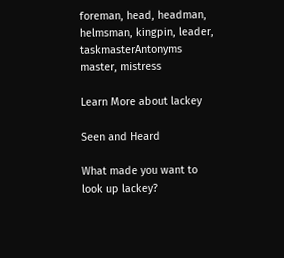foreman, head, headman, helmsman, kingpin, leader, taskmasterAntonyms master, mistress

Learn More about lackey

Seen and Heard

What made you want to look up lackey?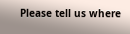Please tell us where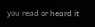you read or heard it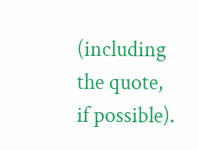(including the quote, if possible).